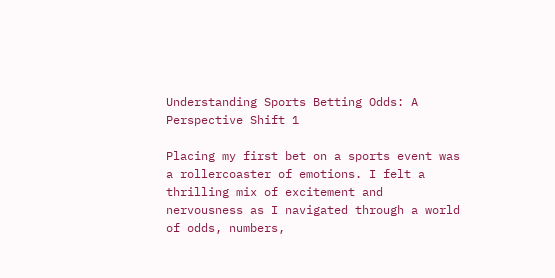Understanding Sports Betting Odds: A Perspective Shift 1

Placing my first bet on a sports event was a rollercoaster of emotions. I felt a thrilling mix of excitement and nervousness as I navigated through a world of odds, numbers,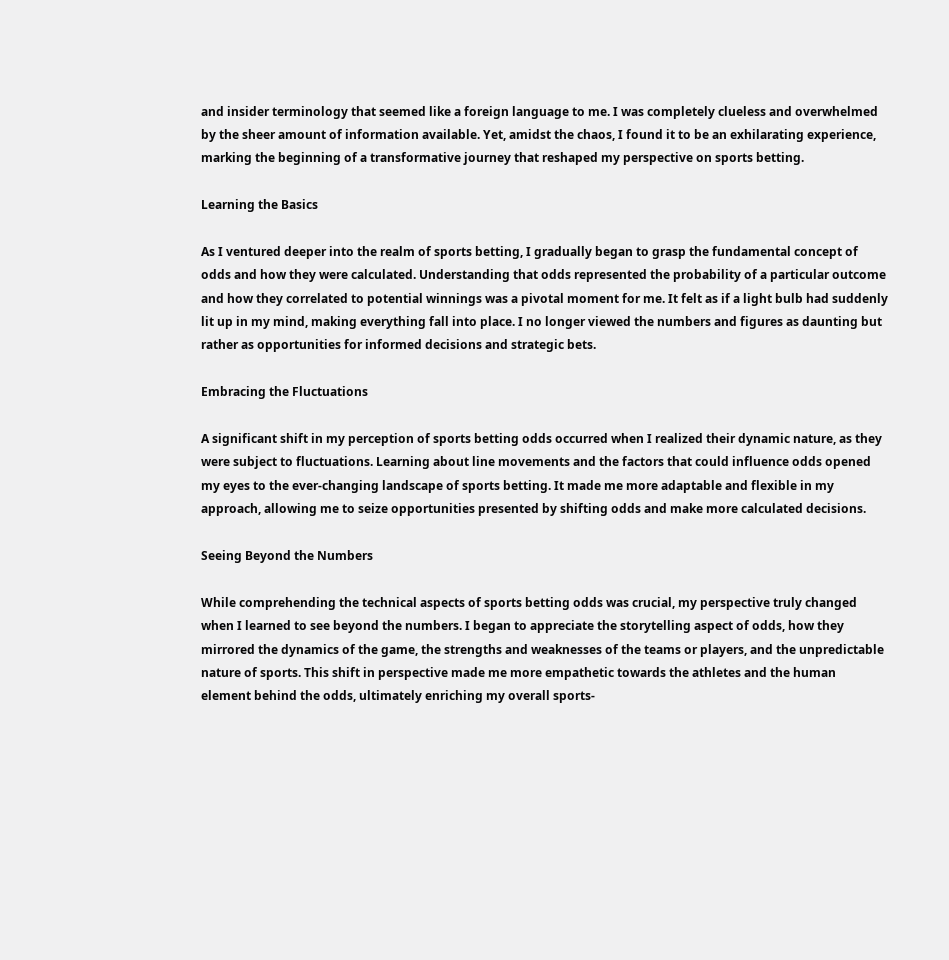and insider terminology that seemed like a foreign language to me. I was completely clueless and overwhelmed by the sheer amount of information available. Yet, amidst the chaos, I found it to be an exhilarating experience, marking the beginning of a transformative journey that reshaped my perspective on sports betting.

Learning the Basics

As I ventured deeper into the realm of sports betting, I gradually began to grasp the fundamental concept of odds and how they were calculated. Understanding that odds represented the probability of a particular outcome and how they correlated to potential winnings was a pivotal moment for me. It felt as if a light bulb had suddenly lit up in my mind, making everything fall into place. I no longer viewed the numbers and figures as daunting but rather as opportunities for informed decisions and strategic bets.

Embracing the Fluctuations

A significant shift in my perception of sports betting odds occurred when I realized their dynamic nature, as they were subject to fluctuations. Learning about line movements and the factors that could influence odds opened my eyes to the ever-changing landscape of sports betting. It made me more adaptable and flexible in my approach, allowing me to seize opportunities presented by shifting odds and make more calculated decisions.

Seeing Beyond the Numbers

While comprehending the technical aspects of sports betting odds was crucial, my perspective truly changed when I learned to see beyond the numbers. I began to appreciate the storytelling aspect of odds, how they mirrored the dynamics of the game, the strengths and weaknesses of the teams or players, and the unpredictable nature of sports. This shift in perspective made me more empathetic towards the athletes and the human element behind the odds, ultimately enriching my overall sports-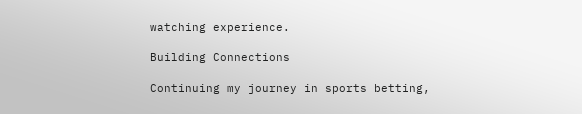watching experience.

Building Connections

Continuing my journey in sports betting,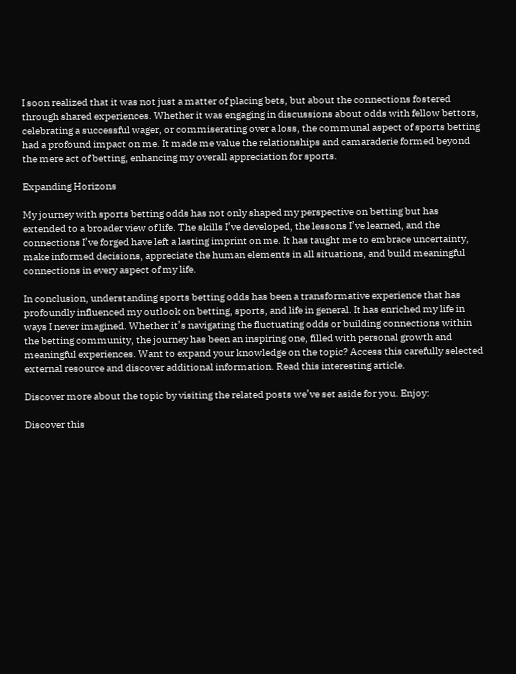I soon realized that it was not just a matter of placing bets, but about the connections fostered through shared experiences. Whether it was engaging in discussions about odds with fellow bettors, celebrating a successful wager, or commiserating over a loss, the communal aspect of sports betting had a profound impact on me. It made me value the relationships and camaraderie formed beyond the mere act of betting, enhancing my overall appreciation for sports.

Expanding Horizons

My journey with sports betting odds has not only shaped my perspective on betting but has extended to a broader view of life. The skills I’ve developed, the lessons I’ve learned, and the connections I’ve forged have left a lasting imprint on me. It has taught me to embrace uncertainty, make informed decisions, appreciate the human elements in all situations, and build meaningful connections in every aspect of my life.

In conclusion, understanding sports betting odds has been a transformative experience that has profoundly influenced my outlook on betting, sports, and life in general. It has enriched my life in ways I never imagined. Whether it’s navigating the fluctuating odds or building connections within the betting community, the journey has been an inspiring one, filled with personal growth and meaningful experiences. Want to expand your knowledge on the topic? Access this carefully selected external resource and discover additional information. Read this interesting article.

Discover more about the topic by visiting the related posts we’ve set aside for you. Enjoy:

Discover this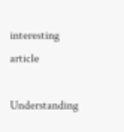interesting article

Understanding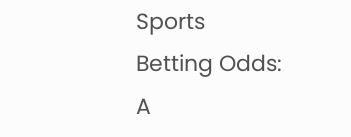Sports Betting Odds: A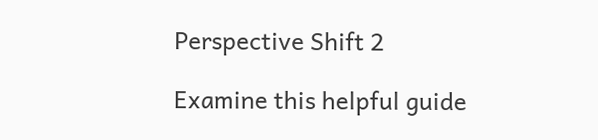Perspective Shift 2

Examine this helpful guide